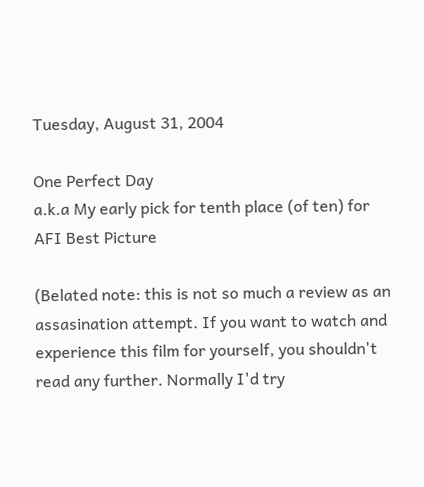Tuesday, August 31, 2004

One Perfect Day
a.k.a My early pick for tenth place (of ten) for AFI Best Picture

(Belated note: this is not so much a review as an assasination attempt. If you want to watch and experience this film for yourself, you shouldn't read any further. Normally I'd try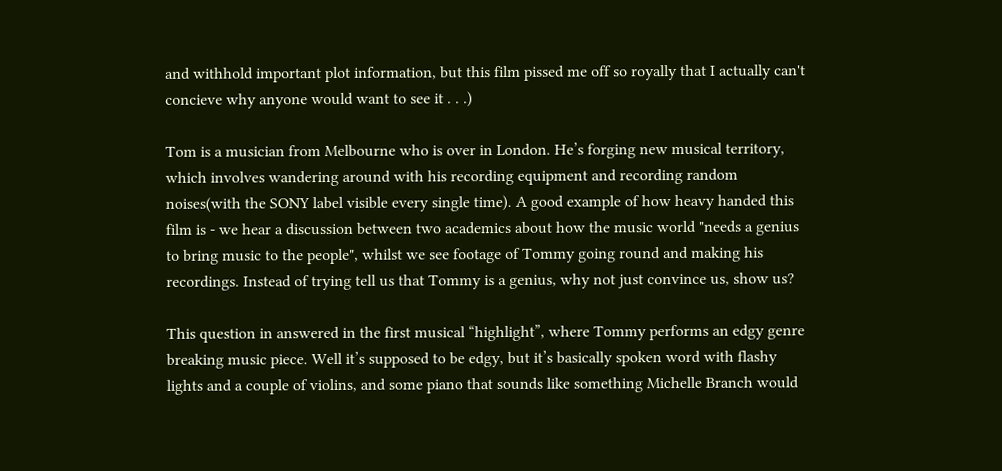and withhold important plot information, but this film pissed me off so royally that I actually can't concieve why anyone would want to see it . . .)

Tom is a musician from Melbourne who is over in London. He’s forging new musical territory, which involves wandering around with his recording equipment and recording random noises(with the SONY label visible every single time). A good example of how heavy handed this film is - we hear a discussion between two academics about how the music world "needs a genius to bring music to the people", whilst we see footage of Tommy going round and making his recordings. Instead of trying tell us that Tommy is a genius, why not just convince us, show us?

This question in answered in the first musical “highlight”, where Tommy performs an edgy genre breaking music piece. Well it’s supposed to be edgy, but it’s basically spoken word with flashy lights and a couple of violins, and some piano that sounds like something Michelle Branch would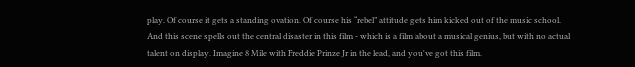play. Of course it gets a standing ovation. Of course his “rebel” attitude gets him kicked out of the music school. And this scene spells out the central disaster in this film - which is a film about a musical genius, but with no actual talent on display. Imagine 8 Mile with Freddie Prinze Jr in the lead, and you've got this film.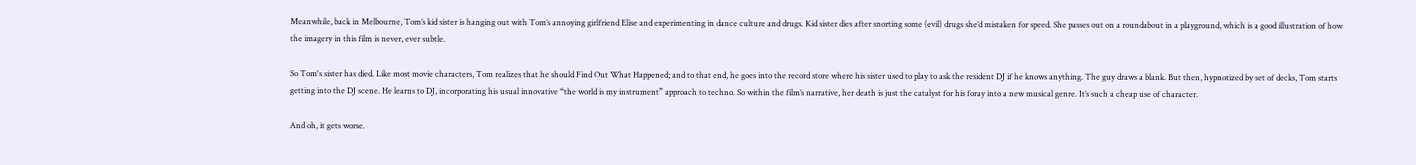Meanwhile, back in Melbourne, Tom’s kid sister is hanging out with Tom’s annoying girlfriend Elise and experimenting in dance culture and drugs. Kid sister dies after snorting some (evil) drugs she’d mistaken for speed. She passes out on a roundabout in a playground, which is a good illustration of how the imagery in this film is never, ever subtle.

So Tom's sister has died. Like most movie characters, Tom realizes that he should Find Out What Happened; and to that end, he goes into the record store where his sister used to play to ask the resident DJ if he knows anything. The guy draws a blank. But then, hypnotized by set of decks, Tom starts getting into the DJ scene. He learns to DJ, incorporating his usual innovative “the world is my instrument” approach to techno. So within the film’s narrative, her death is just the catalyst for his foray into a new musical genre. It’s such a cheap use of character.

And oh, it gets worse.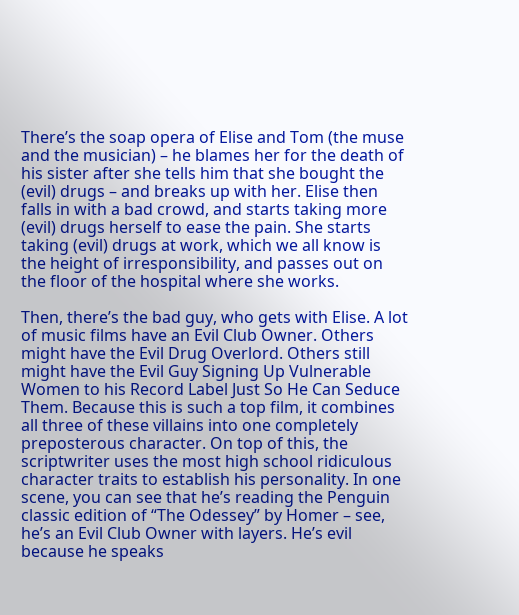There’s the soap opera of Elise and Tom (the muse and the musician) – he blames her for the death of his sister after she tells him that she bought the (evil) drugs – and breaks up with her. Elise then falls in with a bad crowd, and starts taking more (evil) drugs herself to ease the pain. She starts taking (evil) drugs at work, which we all know is the height of irresponsibility, and passes out on the floor of the hospital where she works.

Then, there’s the bad guy, who gets with Elise. A lot of music films have an Evil Club Owner. Others might have the Evil Drug Overlord. Others still might have the Evil Guy Signing Up Vulnerable Women to his Record Label Just So He Can Seduce Them. Because this is such a top film, it combines all three of these villains into one completely preposterous character. On top of this, the scriptwriter uses the most high school ridiculous character traits to establish his personality. In one scene, you can see that he’s reading the Penguin classic edition of “The Odessey” by Homer – see, he’s an Evil Club Owner with layers. He’s evil because he speaks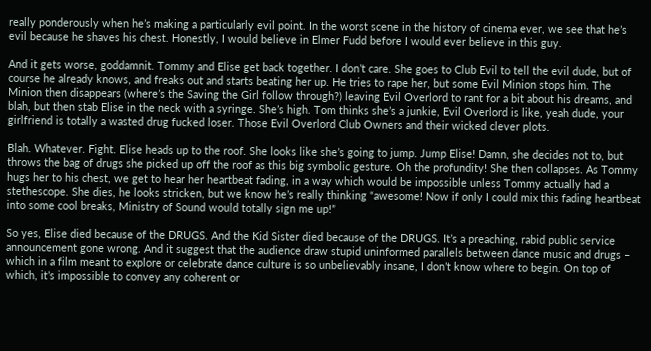really ponderously when he’s making a particularly evil point. In the worst scene in the history of cinema ever, we see that he’s evil because he shaves his chest. Honestly, I would believe in Elmer Fudd before I would ever believe in this guy.

And it gets worse, goddamnit. Tommy and Elise get back together. I don’t care. She goes to Club Evil to tell the evil dude, but of course he already knows, and freaks out and starts beating her up. He tries to rape her, but some Evil Minion stops him. The Minion then disappears (where’s the Saving the Girl follow through?) leaving Evil Overlord to rant for a bit about his dreams, and blah, but then stab Elise in the neck with a syringe. She’s high. Tom thinks she’s a junkie, Evil Overlord is like, yeah dude, your girlfriend is totally a wasted drug fucked loser. Those Evil Overlord Club Owners and their wicked clever plots.

Blah. Whatever. Fight. Elise heads up to the roof. She looks like she’s going to jump. Jump Elise! Damn, she decides not to, but throws the bag of drugs she picked up off the roof as this big symbolic gesture. Oh the profundity! She then collapses. As Tommy hugs her to his chest, we get to hear her heartbeat fading, in a way which would be impossible unless Tommy actually had a stethescope. She dies, he looks stricken, but we know he’s really thinking “awesome! Now if only I could mix this fading heartbeat into some cool breaks, Ministry of Sound would totally sign me up!”

So yes, Elise died because of the DRUGS. And the Kid Sister died because of the DRUGS. It’s a preaching, rabid public service announcement gone wrong. And it suggest that the audience draw stupid uninformed parallels between dance music and drugs – which in a film meant to explore or celebrate dance culture is so unbelievably insane, I don’t know where to begin. On top of which, it’s impossible to convey any coherent or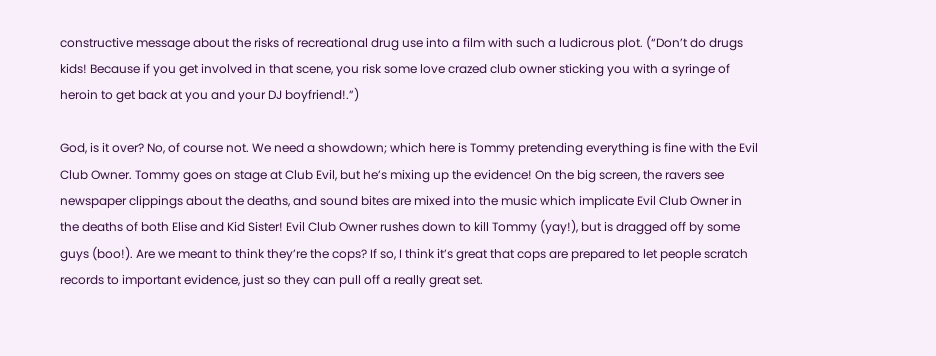constructive message about the risks of recreational drug use into a film with such a ludicrous plot. (“Don’t do drugs kids! Because if you get involved in that scene, you risk some love crazed club owner sticking you with a syringe of heroin to get back at you and your DJ boyfriend!.”)

God, is it over? No, of course not. We need a showdown; which here is Tommy pretending everything is fine with the Evil Club Owner. Tommy goes on stage at Club Evil, but he’s mixing up the evidence! On the big screen, the ravers see newspaper clippings about the deaths, and sound bites are mixed into the music which implicate Evil Club Owner in the deaths of both Elise and Kid Sister! Evil Club Owner rushes down to kill Tommy (yay!), but is dragged off by some guys (boo!). Are we meant to think they’re the cops? If so, I think it’s great that cops are prepared to let people scratch records to important evidence, just so they can pull off a really great set.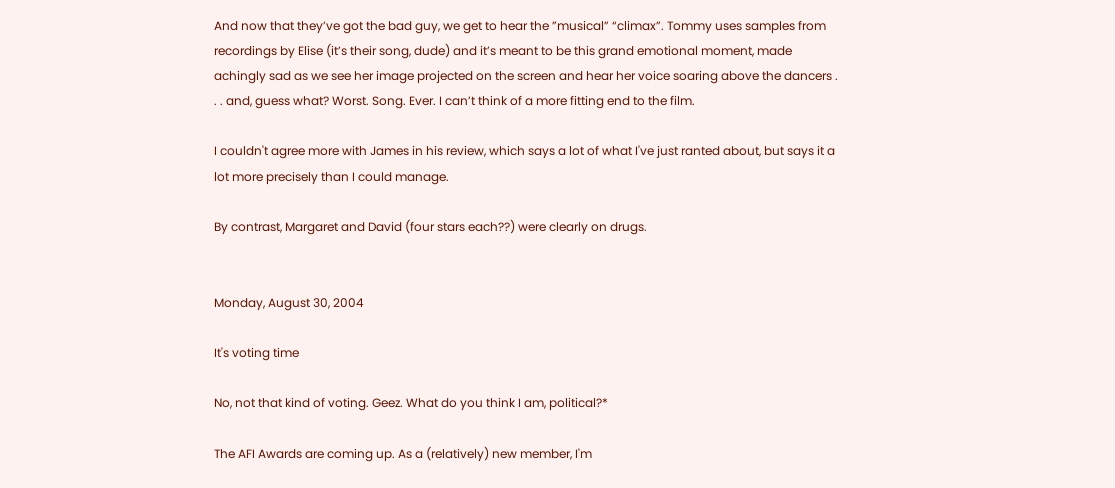And now that they’ve got the bad guy, we get to hear the ”musical” “climax”. Tommy uses samples from recordings by Elise (it’s their song, dude) and it’s meant to be this grand emotional moment, made achingly sad as we see her image projected on the screen and hear her voice soaring above the dancers . . . and, guess what? Worst. Song. Ever. I can’t think of a more fitting end to the film.

I couldn't agree more with James in his review, which says a lot of what I've just ranted about, but says it a lot more precisely than I could manage.

By contrast, Margaret and David (four stars each??) were clearly on drugs.


Monday, August 30, 2004

It's voting time

No, not that kind of voting. Geez. What do you think I am, political?*

The AFI Awards are coming up. As a (relatively) new member, I'm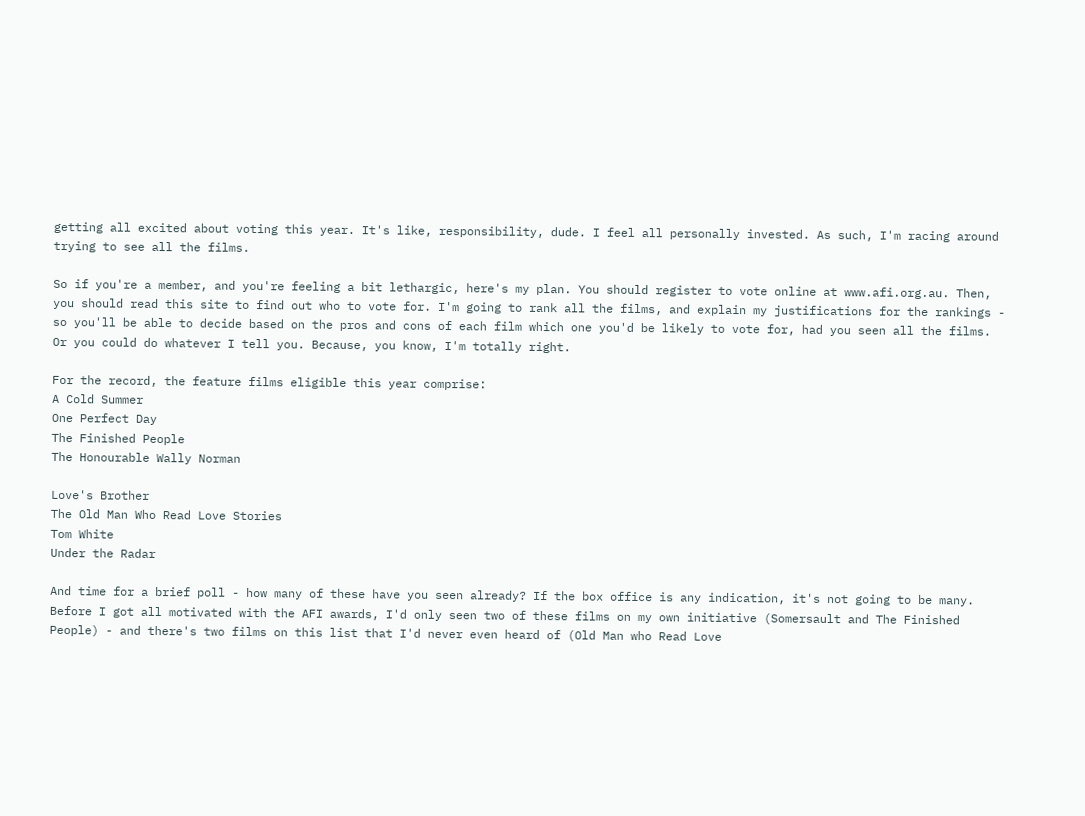getting all excited about voting this year. It's like, responsibility, dude. I feel all personally invested. As such, I'm racing around trying to see all the films.

So if you're a member, and you're feeling a bit lethargic, here's my plan. You should register to vote online at www.afi.org.au. Then, you should read this site to find out who to vote for. I'm going to rank all the films, and explain my justifications for the rankings - so you'll be able to decide based on the pros and cons of each film which one you'd be likely to vote for, had you seen all the films. Or you could do whatever I tell you. Because, you know, I'm totally right.

For the record, the feature films eligible this year comprise:
A Cold Summer
One Perfect Day
The Finished People
The Honourable Wally Norman

Love's Brother
The Old Man Who Read Love Stories
Tom White
Under the Radar

And time for a brief poll - how many of these have you seen already? If the box office is any indication, it's not going to be many. Before I got all motivated with the AFI awards, I'd only seen two of these films on my own initiative (Somersault and The Finished People) - and there's two films on this list that I'd never even heard of (Old Man who Read Love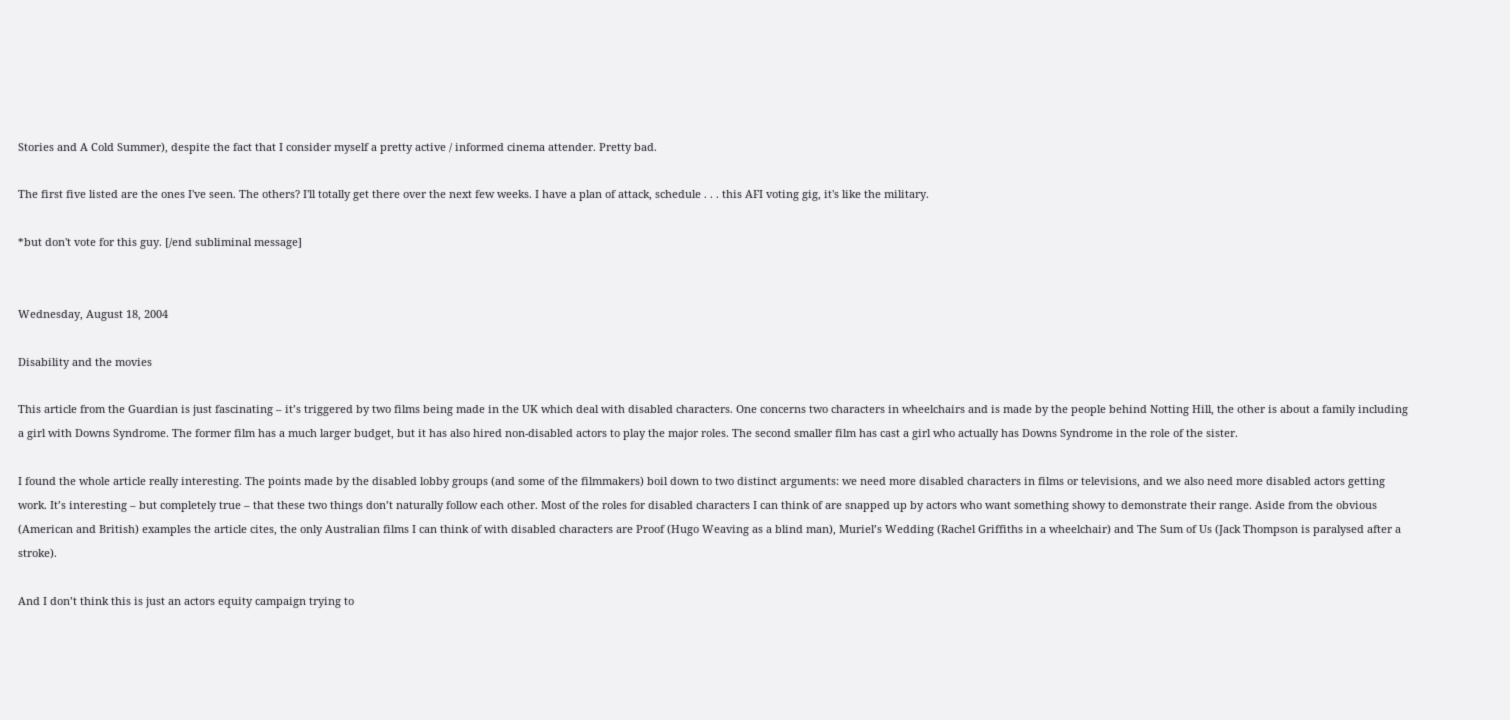Stories and A Cold Summer), despite the fact that I consider myself a pretty active / informed cinema attender. Pretty bad.

The first five listed are the ones I've seen. The others? I'll totally get there over the next few weeks. I have a plan of attack, schedule . . . this AFI voting gig, it's like the military.

*but don't vote for this guy. [/end subliminal message]


Wednesday, August 18, 2004

Disability and the movies

This article from the Guardian is just fascinating – it’s triggered by two films being made in the UK which deal with disabled characters. One concerns two characters in wheelchairs and is made by the people behind Notting Hill, the other is about a family including a girl with Downs Syndrome. The former film has a much larger budget, but it has also hired non-disabled actors to play the major roles. The second smaller film has cast a girl who actually has Downs Syndrome in the role of the sister.

I found the whole article really interesting. The points made by the disabled lobby groups (and some of the filmmakers) boil down to two distinct arguments: we need more disabled characters in films or televisions, and we also need more disabled actors getting work. It’s interesting – but completely true – that these two things don’t naturally follow each other. Most of the roles for disabled characters I can think of are snapped up by actors who want something showy to demonstrate their range. Aside from the obvious (American and British) examples the article cites, the only Australian films I can think of with disabled characters are Proof (Hugo Weaving as a blind man), Muriel’s Wedding (Rachel Griffiths in a wheelchair) and The Sum of Us (Jack Thompson is paralysed after a stroke).

And I don’t think this is just an actors equity campaign trying to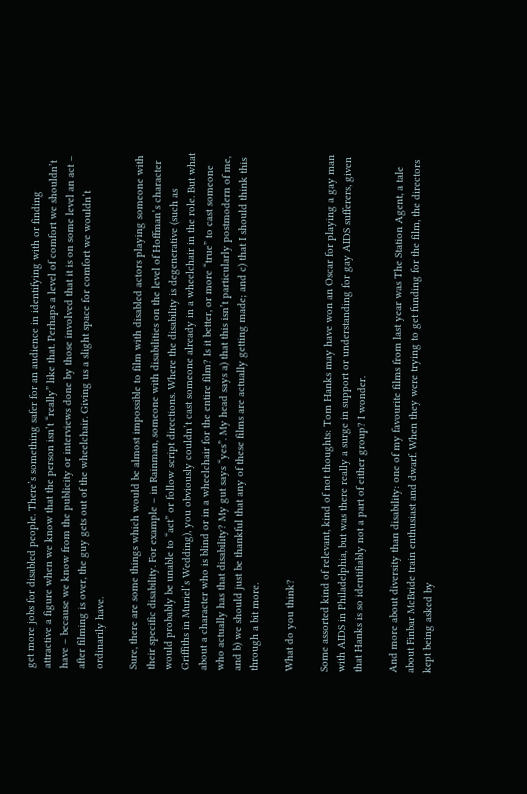get more jobs for disabled people. There’s something safer for an audience in identifying with or finding attractive a figure when we know that the person isn’t “really” like that. Perhaps a level of comfort we shouldn’t have – because we know from the publicity or interviews done by those involved that it is on some level an act – after filming is over, the guy gets out of the wheelchair. Giving us a slight space for comfort we wouldn’t ordinarily have.

Sure, there are some things which would be almost impossible to film with disabled actors playing someone with their specific disability. For example – in Rainman, someone with disabilities on the level of Hoffman’s character would probably be unable to “act” or follow script directions. Where the disability is degenerative (such as Griffiths in Muriel’s Wedding), you obviously couldn’t cast someone already in a wheelchair in the role. But what about a character who is blind or in a wheelchair for the entire film? Is it better, or more “true” to cast someone who actually has that disability? My gut says “yes”. My head says a) that this isn’t particularly postmodern of me, and b) we should just be thankful that any of these films are actually getting made; and c) that I should think this through a bit more.

What do you think?

Some assorted kind of relevant, kind of not thoughts: Tom Hanks may have won an Oscar for playing a gay man with AIDS in Philadelphia, but was there really a surge in support or understanding for gay AIDS sufferers, given that Hanks is so identifiably not a part of either group? I wonder.

And more about diversity than disability: one of my favourite films from last year was The Station Agent, a tale about Finbar McBride train enthusiast and dwarf. When they were trying to get funding for the film, the directors kept being asked by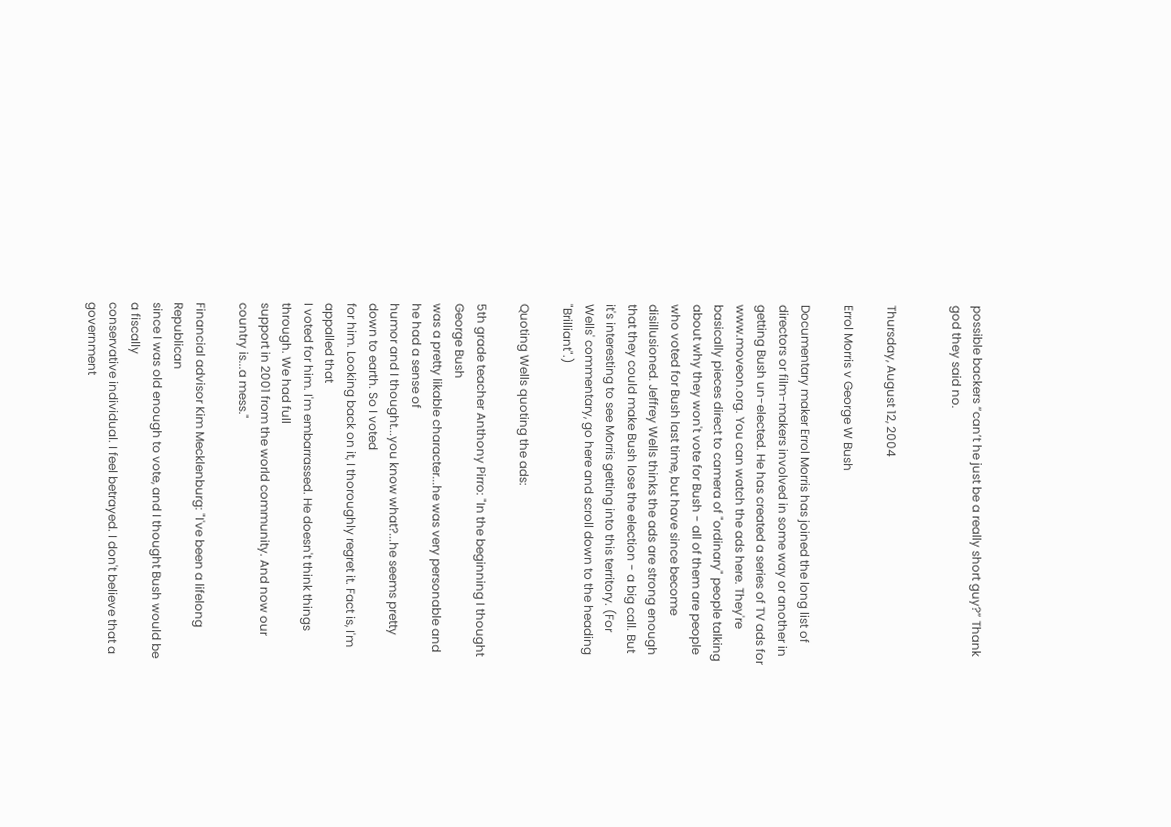possible backers “can’t he just be a really short guy?” Thank god they said no.


Thursday, August 12, 2004

Errol Morris v George W Bush

Documentary maker Errol Morris has joined the long list of directors or film-makers involved in some way or another in getting Bush un-elected. He has created a series of TV ads for www.moveon.org. You can watch the ads here. They're basically pieces direct to camera of "ordinary" people talking about why they won't vote for Bush - all of them are people who voted for Bush last time, but have since become disillusioned. Jeffrey Wells thinks the ads are strong enough that they could make Bush lose the election - a big call. But it's interesting to see Morris getting into this territory. (For Wells' commentary, go here and scroll down to the heading "Brilliant".)

Quoting Wells quoting the ads:

5th grade teacher Anthony Pirro: "In the beginning I thought George Bush
was a pretty likable character...he was very personable and he had a sense of
humor and I thought...you know what?...he seems pretty down to earth. So I voted
for him. Looking back on it, I thoroughly regret it. Fact is, I'm appalled that
I voted for him. I'm embarrassed. He doesn't think things through. We had full
support in 2001 from the world community. And now our country is...a mess."

Financial advisor Kim Mecklenburg: "I've been a lifelong Republican
since I was old enough to vote, and I thought Bush would be a fiscally
conservative individual. I feel betrayed. I don't believe that a government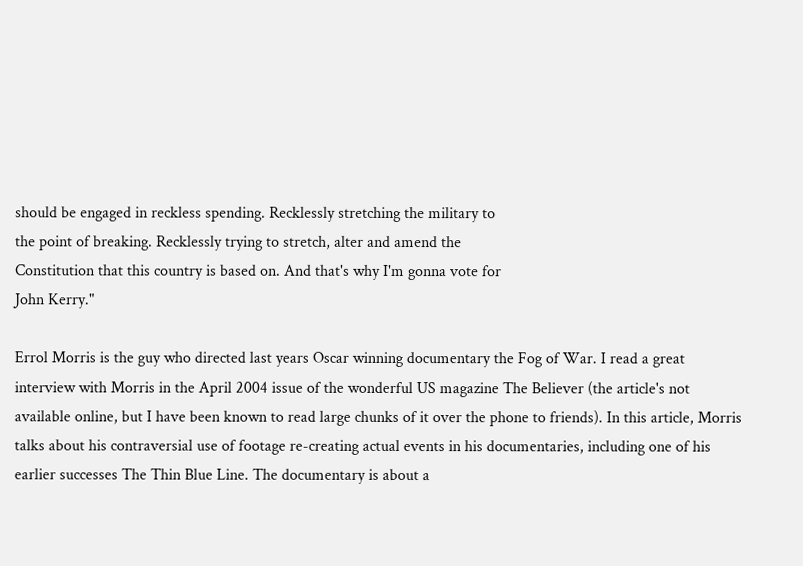should be engaged in reckless spending. Recklessly stretching the military to
the point of breaking. Recklessly trying to stretch, alter and amend the
Constitution that this country is based on. And that's why I'm gonna vote for
John Kerry."

Errol Morris is the guy who directed last years Oscar winning documentary the Fog of War. I read a great interview with Morris in the April 2004 issue of the wonderful US magazine The Believer (the article's not available online, but I have been known to read large chunks of it over the phone to friends). In this article, Morris talks about his contraversial use of footage re-creating actual events in his documentaries, including one of his earlier successes The Thin Blue Line. The documentary is about a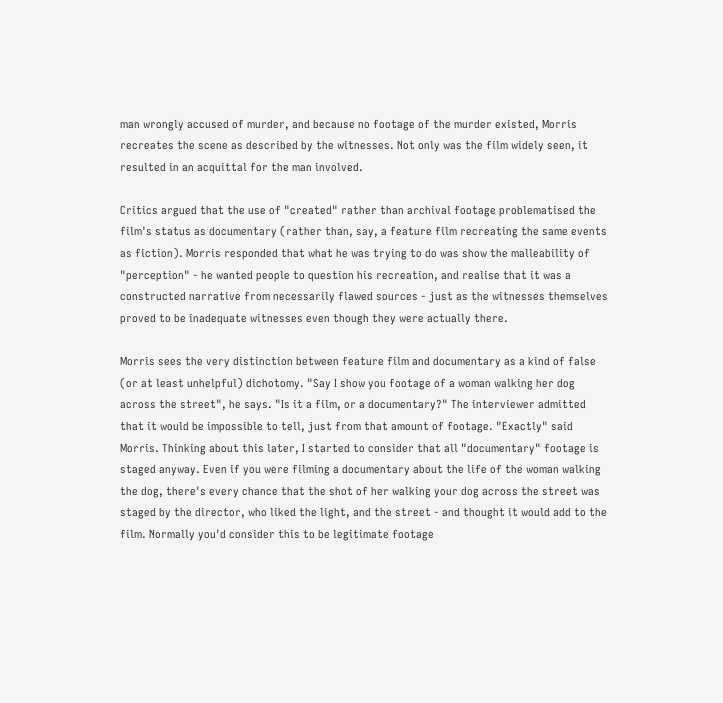man wrongly accused of murder, and because no footage of the murder existed, Morris recreates the scene as described by the witnesses. Not only was the film widely seen, it resulted in an acquittal for the man involved.

Critics argued that the use of "created" rather than archival footage problematised the film's status as documentary (rather than, say, a feature film recreating the same events as fiction). Morris responded that what he was trying to do was show the malleability of "perception" - he wanted people to question his recreation, and realise that it was a constructed narrative from necessarily flawed sources - just as the witnesses themselves proved to be inadequate witnesses even though they were actually there.

Morris sees the very distinction between feature film and documentary as a kind of false (or at least unhelpful) dichotomy. "Say I show you footage of a woman walking her dog across the street", he says. "Is it a film, or a documentary?" The interviewer admitted that it would be impossible to tell, just from that amount of footage. "Exactly" said Morris. Thinking about this later, I started to consider that all "documentary" footage is staged anyway. Even if you were filming a documentary about the life of the woman walking the dog, there's every chance that the shot of her walking your dog across the street was staged by the director, who liked the light, and the street - and thought it would add to the film. Normally you'd consider this to be legitimate footage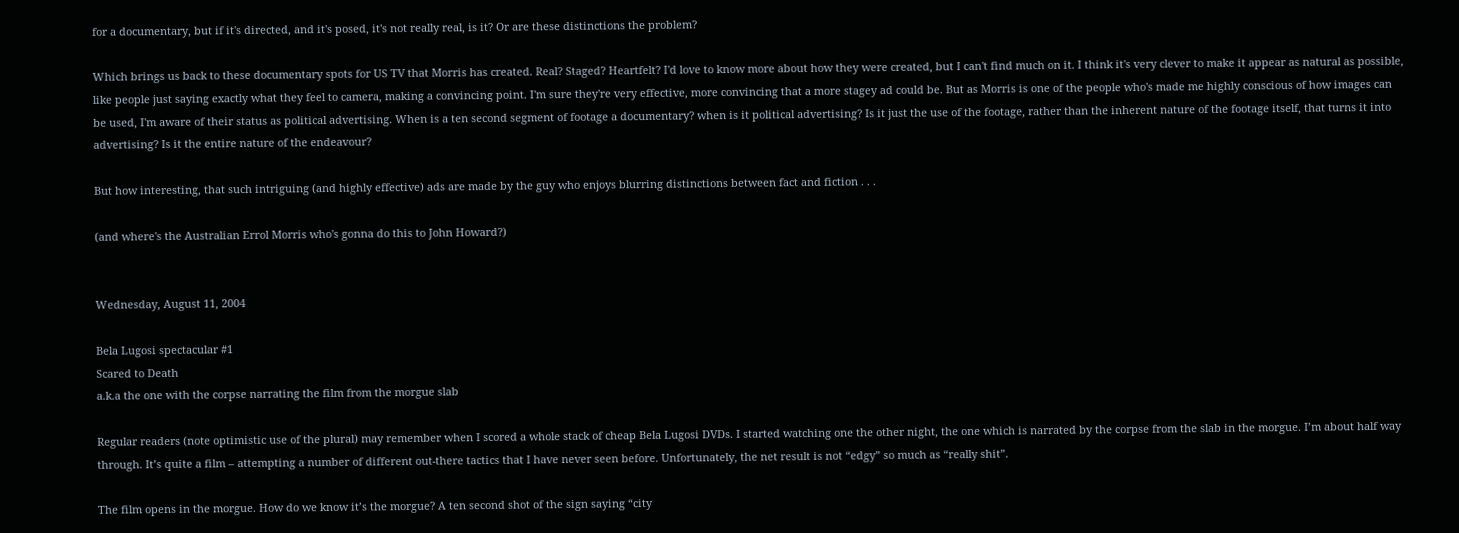for a documentary, but if it's directed, and it's posed, it's not really real, is it? Or are these distinctions the problem?

Which brings us back to these documentary spots for US TV that Morris has created. Real? Staged? Heartfelt? I'd love to know more about how they were created, but I can't find much on it. I think it's very clever to make it appear as natural as possible, like people just saying exactly what they feel to camera, making a convincing point. I'm sure they're very effective, more convincing that a more stagey ad could be. But as Morris is one of the people who's made me highly conscious of how images can be used, I'm aware of their status as political advertising. When is a ten second segment of footage a documentary? when is it political advertising? Is it just the use of the footage, rather than the inherent nature of the footage itself, that turns it into advertising? Is it the entire nature of the endeavour?

But how interesting, that such intriguing (and highly effective) ads are made by the guy who enjoys blurring distinctions between fact and fiction . . .

(and where's the Australian Errol Morris who's gonna do this to John Howard?)


Wednesday, August 11, 2004

Bela Lugosi spectacular #1
Scared to Death
a.k.a the one with the corpse narrating the film from the morgue slab

Regular readers (note optimistic use of the plural) may remember when I scored a whole stack of cheap Bela Lugosi DVDs. I started watching one the other night, the one which is narrated by the corpse from the slab in the morgue. I’m about half way through. It’s quite a film – attempting a number of different out-there tactics that I have never seen before. Unfortunately, the net result is not “edgy” so much as “really shit”.

The film opens in the morgue. How do we know it’s the morgue? A ten second shot of the sign saying “city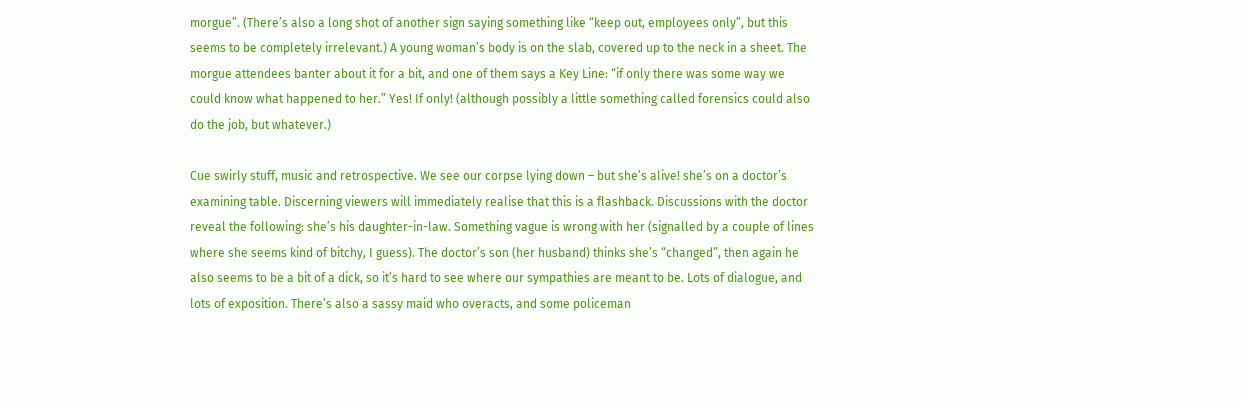morgue”. (There’s also a long shot of another sign saying something like “keep out, employees only”, but this seems to be completely irrelevant.) A young woman’s body is on the slab, covered up to the neck in a sheet. The morgue attendees banter about it for a bit, and one of them says a Key Line: “if only there was some way we could know what happened to her.” Yes! If only! (although possibly a little something called forensics could also do the job, but whatever.)

Cue swirly stuff, music and retrospective. We see our corpse lying down – but she’s alive! she’s on a doctor’s examining table. Discerning viewers will immediately realise that this is a flashback. Discussions with the doctor reveal the following: she’s his daughter-in-law. Something vague is wrong with her (signalled by a couple of lines where she seems kind of bitchy, I guess). The doctor’s son (her husband) thinks she’s “changed”, then again he also seems to be a bit of a dick, so it’s hard to see where our sympathies are meant to be. Lots of dialogue, and lots of exposition. There’s also a sassy maid who overacts, and some policeman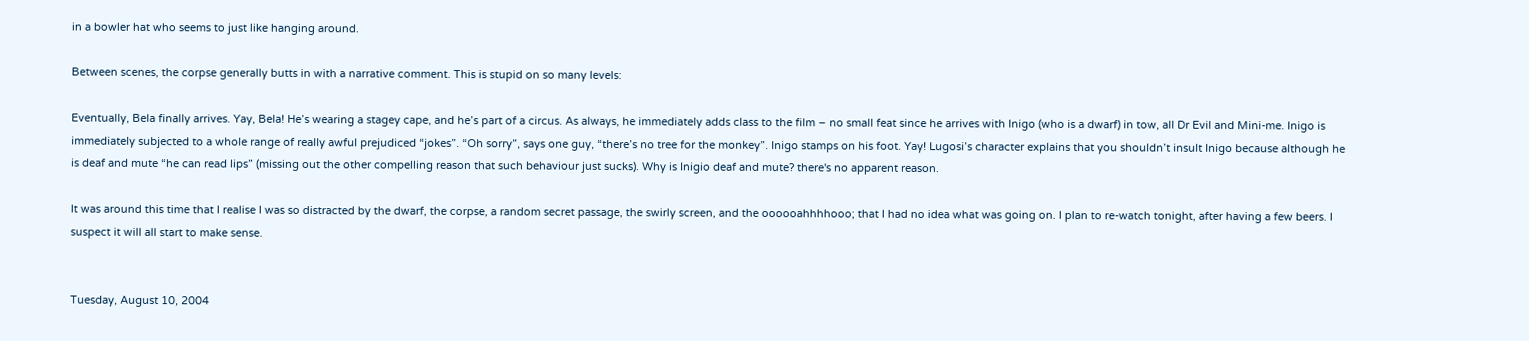in a bowler hat who seems to just like hanging around.

Between scenes, the corpse generally butts in with a narrative comment. This is stupid on so many levels:

Eventually, Bela finally arrives. Yay, Bela! He’s wearing a stagey cape, and he’s part of a circus. As always, he immediately adds class to the film – no small feat since he arrives with Inigo (who is a dwarf) in tow, all Dr Evil and Mini-me. Inigo is immediately subjected to a whole range of really awful prejudiced “jokes”. “Oh sorry”, says one guy, “there’s no tree for the monkey”. Inigo stamps on his foot. Yay! Lugosi’s character explains that you shouldn’t insult Inigo because although he is deaf and mute “he can read lips” (missing out the other compelling reason that such behaviour just sucks). Why is Inigio deaf and mute? there's no apparent reason.

It was around this time that I realise I was so distracted by the dwarf, the corpse, a random secret passage, the swirly screen, and the oooooahhhhooo; that I had no idea what was going on. I plan to re-watch tonight, after having a few beers. I suspect it will all start to make sense.


Tuesday, August 10, 2004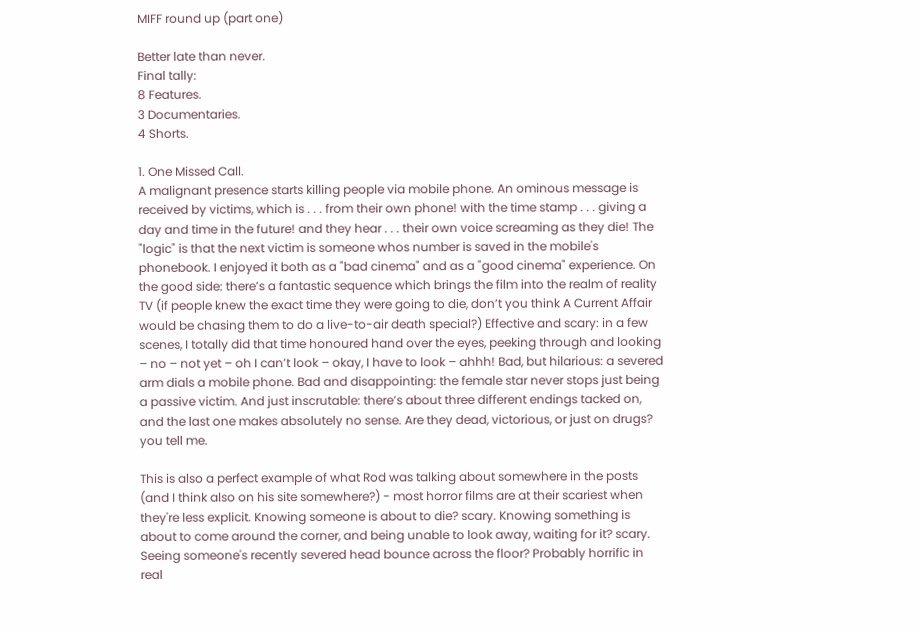MIFF round up (part one)

Better late than never.
Final tally:
8 Features.
3 Documentaries.
4 Shorts.

1. One Missed Call.
A malignant presence starts killing people via mobile phone. An ominous message is received by victims, which is . . . from their own phone! with the time stamp . . . giving a day and time in the future! and they hear . . . their own voice screaming as they die! The "logic" is that the next victim is someone whos number is saved in the mobile's phonebook. I enjoyed it both as a "bad cinema" and as a "good cinema" experience. On the good side: there’s a fantastic sequence which brings the film into the realm of reality TV (if people knew the exact time they were going to die, don’t you think A Current Affair would be chasing them to do a live-to-air death special?) Effective and scary: in a few scenes, I totally did that time honoured hand over the eyes, peeking through and looking – no – not yet – oh I can’t look – okay, I have to look – ahhh! Bad, but hilarious: a severed arm dials a mobile phone. Bad and disappointing: the female star never stops just being a passive victim. And just inscrutable: there’s about three different endings tacked on, and the last one makes absolutely no sense. Are they dead, victorious, or just on drugs? you tell me.

This is also a perfect example of what Rod was talking about somewhere in the posts (and I think also on his site somewhere?) - most horror films are at their scariest when they're less explicit. Knowing someone is about to die? scary. Knowing something is about to come around the corner, and being unable to look away, waiting for it? scary. Seeing someone's recently severed head bounce across the floor? Probably horrific in real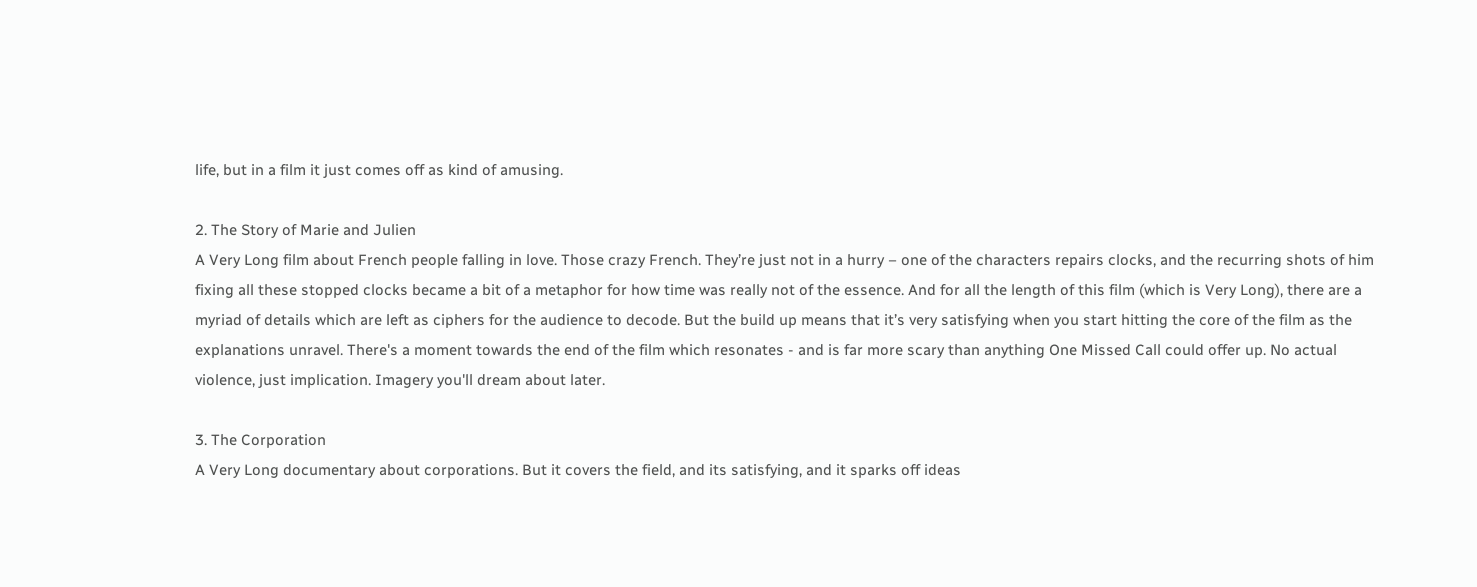life, but in a film it just comes off as kind of amusing.

2. The Story of Marie and Julien
A Very Long film about French people falling in love. Those crazy French. They’re just not in a hurry – one of the characters repairs clocks, and the recurring shots of him fixing all these stopped clocks became a bit of a metaphor for how time was really not of the essence. And for all the length of this film (which is Very Long), there are a myriad of details which are left as ciphers for the audience to decode. But the build up means that it’s very satisfying when you start hitting the core of the film as the explanations unravel. There's a moment towards the end of the film which resonates - and is far more scary than anything One Missed Call could offer up. No actual violence, just implication. Imagery you'll dream about later.

3. The Corporation
A Very Long documentary about corporations. But it covers the field, and its satisfying, and it sparks off ideas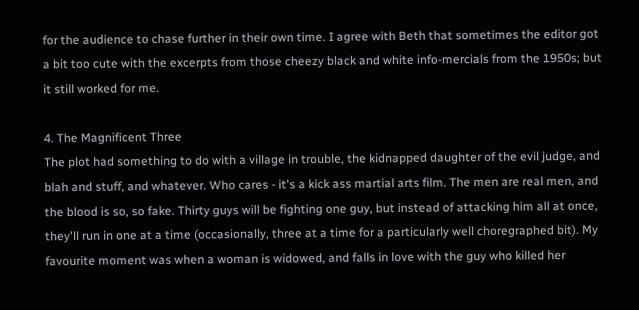for the audience to chase further in their own time. I agree with Beth that sometimes the editor got a bit too cute with the excerpts from those cheezy black and white info-mercials from the 1950s; but it still worked for me.

4. The Magnificent Three
The plot had something to do with a village in trouble, the kidnapped daughter of the evil judge, and blah and stuff, and whatever. Who cares - it's a kick ass martial arts film. The men are real men, and the blood is so, so fake. Thirty guys will be fighting one guy, but instead of attacking him all at once, they'll run in one at a time (occasionally, three at a time for a particularly well choregraphed bit). My favourite moment was when a woman is widowed, and falls in love with the guy who killed her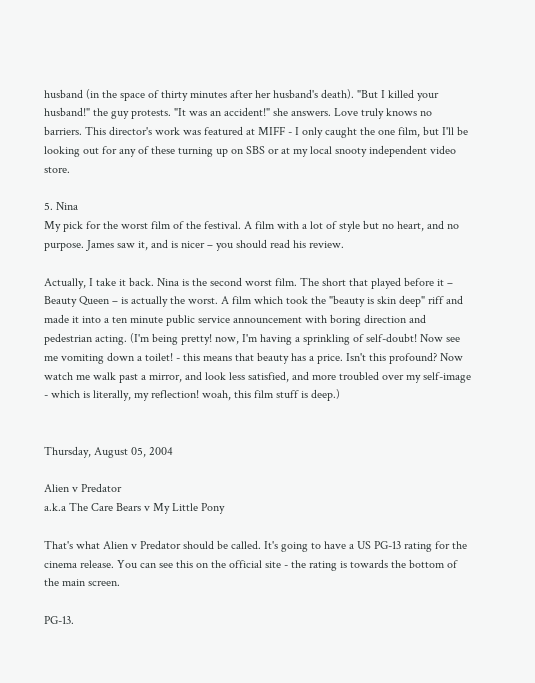husband (in the space of thirty minutes after her husband's death). "But I killed your husband!" the guy protests. "It was an accident!" she answers. Love truly knows no barriers. This director's work was featured at MIFF - I only caught the one film, but I'll be looking out for any of these turning up on SBS or at my local snooty independent video store.

5. Nina
My pick for the worst film of the festival. A film with a lot of style but no heart, and no purpose. James saw it, and is nicer – you should read his review.

Actually, I take it back. Nina is the second worst film. The short that played before it – Beauty Queen – is actually the worst. A film which took the "beauty is skin deep" riff and made it into a ten minute public service announcement with boring direction and pedestrian acting. (I'm being pretty! now, I'm having a sprinkling of self-doubt! Now see me vomiting down a toilet! - this means that beauty has a price. Isn't this profound? Now watch me walk past a mirror, and look less satisfied, and more troubled over my self-image - which is literally, my reflection! woah, this film stuff is deep.)


Thursday, August 05, 2004

Alien v Predator
a.k.a The Care Bears v My Little Pony

That's what Alien v Predator should be called. It's going to have a US PG-13 rating for the cinema release. You can see this on the official site - the rating is towards the bottom of the main screen.

PG-13.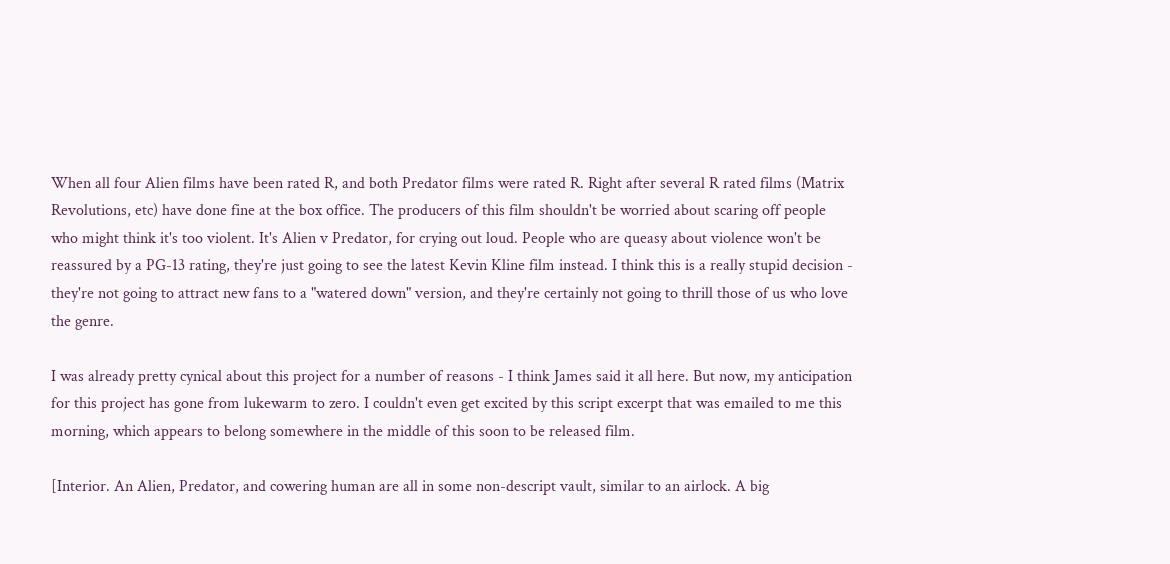When all four Alien films have been rated R, and both Predator films were rated R. Right after several R rated films (Matrix Revolutions, etc) have done fine at the box office. The producers of this film shouldn't be worried about scaring off people who might think it's too violent. It's Alien v Predator, for crying out loud. People who are queasy about violence won't be reassured by a PG-13 rating, they're just going to see the latest Kevin Kline film instead. I think this is a really stupid decision - they're not going to attract new fans to a "watered down" version, and they're certainly not going to thrill those of us who love the genre.

I was already pretty cynical about this project for a number of reasons - I think James said it all here. But now, my anticipation for this project has gone from lukewarm to zero. I couldn't even get excited by this script excerpt that was emailed to me this morning, which appears to belong somewhere in the middle of this soon to be released film.

[Interior. An Alien, Predator, and cowering human are all in some non-descript vault, similar to an airlock. A big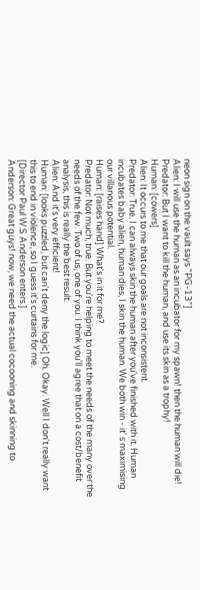neon sign on the vault says "PG-13"]
Alien: I will use the human as an incubator for my spawn! then the human will die!
Predator: But I want to kill the human, and use its skin as a trophy!
Human: [cowers]
Alien: It occurs to me that our goals are not inconsistent.
Predator: True. I can always skin the human after you've finished with it. Human incubates baby alien, human dies, I skin the human. We both win - it' s maximising our villanous potential.
Human: [raises hand] What's in it for me?
Predator: Not much, true. But you're helping to meet the needs of the many over the needs of the few. Two of us, one of you. I think you'll agree that on a cost/benefit analysis, this is really the best result.
Alien: And it's very efficient!
Human: [looks puzzled, but can't deny the logic] Oh. Okay. Well I don't really want this to end in violence, so I guess it's curtains for me.
[Director Paul W.S Anderson enters.]
Anderson: Great guys! now, we need the actual cocooning and skinning to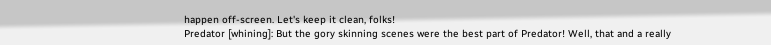happen off-screen. Let's keep it clean, folks!
Predator [whining]: But the gory skinning scenes were the best part of Predator! Well, that and a really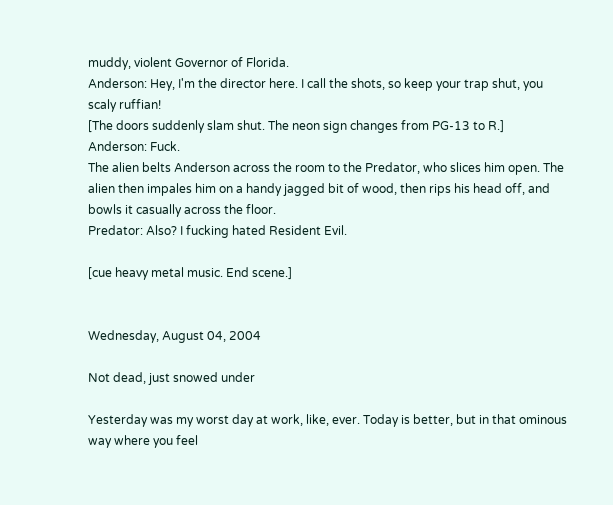muddy, violent Governor of Florida.
Anderson: Hey, I'm the director here. I call the shots, so keep your trap shut, you scaly ruffian!
[The doors suddenly slam shut. The neon sign changes from PG-13 to R.]
Anderson: Fuck.
The alien belts Anderson across the room to the Predator, who slices him open. The alien then impales him on a handy jagged bit of wood, then rips his head off, and bowls it casually across the floor.
Predator: Also? I fucking hated Resident Evil.

[cue heavy metal music. End scene.]


Wednesday, August 04, 2004

Not dead, just snowed under

Yesterday was my worst day at work, like, ever. Today is better, but in that ominous way where you feel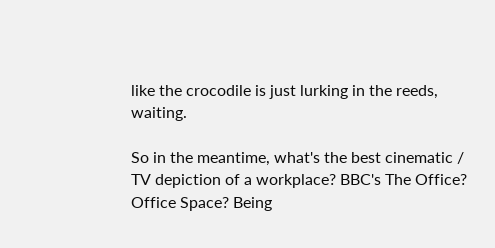like the crocodile is just lurking in the reeds, waiting.

So in the meantime, what's the best cinematic / TV depiction of a workplace? BBC's The Office? Office Space? Being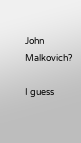John Malkovich?

I guess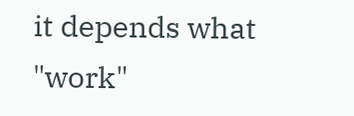it depends what "work"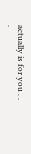actually is for you . . .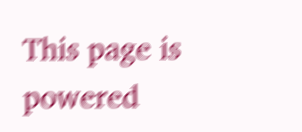This page is powered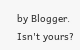by Blogger. Isn't yours?